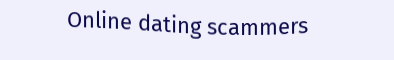Online dating scammers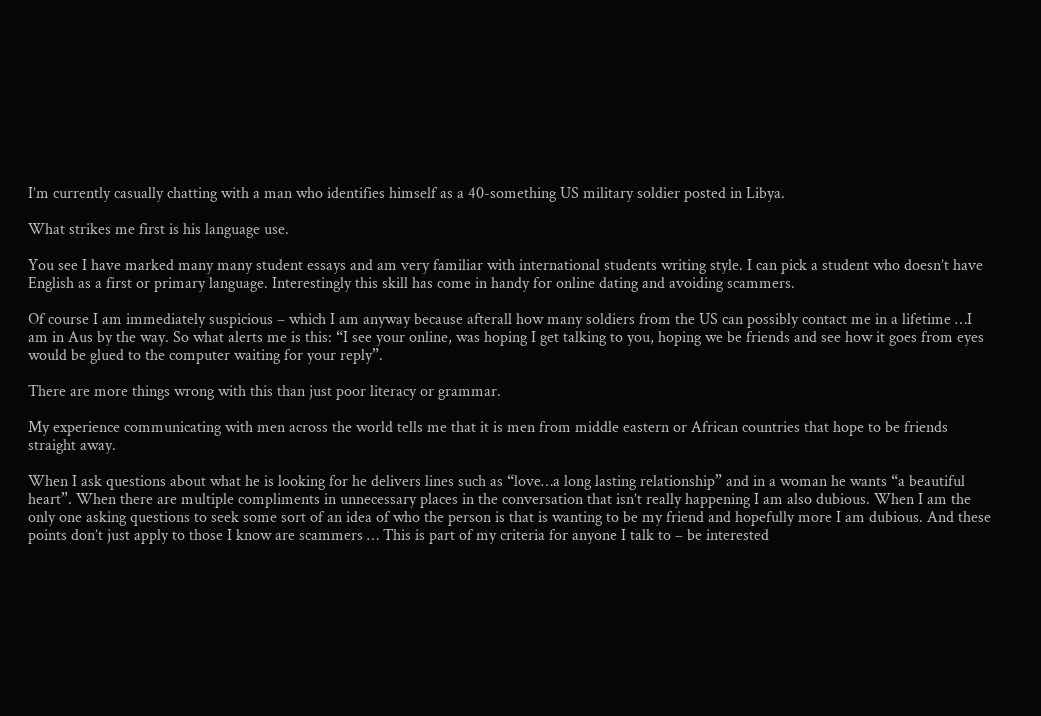I’m currently casually chatting with a man who identifies himself as a 40-something US military soldier posted in Libya.

What strikes me first is his language use.

You see I have marked many many student essays and am very familiar with international students writing style. I can pick a student who doesn’t have English as a first or primary language. Interestingly this skill has come in handy for online dating and avoiding scammers.

Of course I am immediately suspicious – which I am anyway because afterall how many soldiers from the US can possibly contact me in a lifetime …I am in Aus by the way. So what alerts me is this: “I see your online, was hoping I get talking to you, hoping we be friends and see how it goes from eyes would be glued to the computer waiting for your reply”.

There are more things wrong with this than just poor literacy or grammar.

My experience communicating with men across the world tells me that it is men from middle eastern or African countries that hope to be friends straight away.

When I ask questions about what he is looking for he delivers lines such as “love…a long lasting relationship” and in a woman he wants “a beautiful heart”. When there are multiple compliments in unnecessary places in the conversation that isn’t really happening I am also dubious. When I am the only one asking questions to seek some sort of an idea of who the person is that is wanting to be my friend and hopefully more I am dubious. And these points don’t just apply to those I know are scammers … This is part of my criteria for anyone I talk to – be interested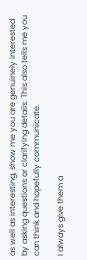as well as interesting, show me you are genuinely interested by asking questions or clarifying details. This also tells me you can think and hopefully communicate.

I always give them a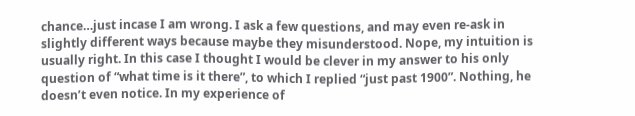chance…just incase I am wrong. I ask a few questions, and may even re-ask in slightly different ways because maybe they misunderstood. Nope, my intuition is usually right. In this case I thought I would be clever in my answer to his only question of “what time is it there”, to which I replied “just past 1900”. Nothing, he doesn’t even notice. In my experience of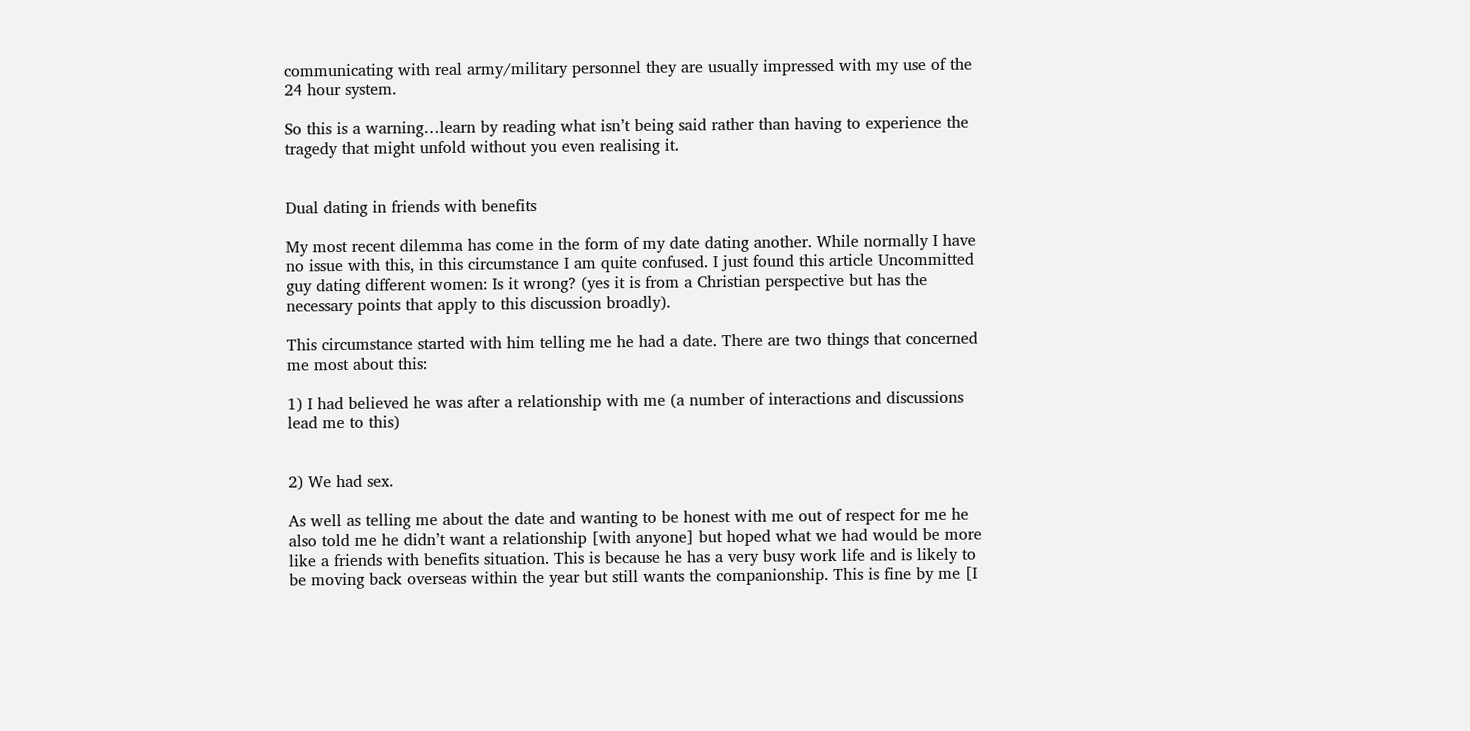communicating with real army/military personnel they are usually impressed with my use of the 24 hour system.

So this is a warning…learn by reading what isn’t being said rather than having to experience the tragedy that might unfold without you even realising it.


Dual dating in friends with benefits

My most recent dilemma has come in the form of my date dating another. While normally I have no issue with this, in this circumstance I am quite confused. I just found this article Uncommitted guy dating different women: Is it wrong? (yes it is from a Christian perspective but has the necessary points that apply to this discussion broadly).

This circumstance started with him telling me he had a date. There are two things that concerned me most about this:

1) I had believed he was after a relationship with me (a number of interactions and discussions lead me to this)


2) We had sex.

As well as telling me about the date and wanting to be honest with me out of respect for me he also told me he didn’t want a relationship [with anyone] but hoped what we had would be more like a friends with benefits situation. This is because he has a very busy work life and is likely to be moving back overseas within the year but still wants the companionship. This is fine by me [I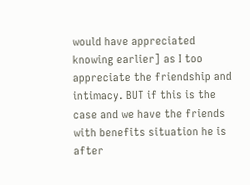would have appreciated knowing earlier] as I too appreciate the friendship and intimacy. BUT if this is the case and we have the friends with benefits situation he is after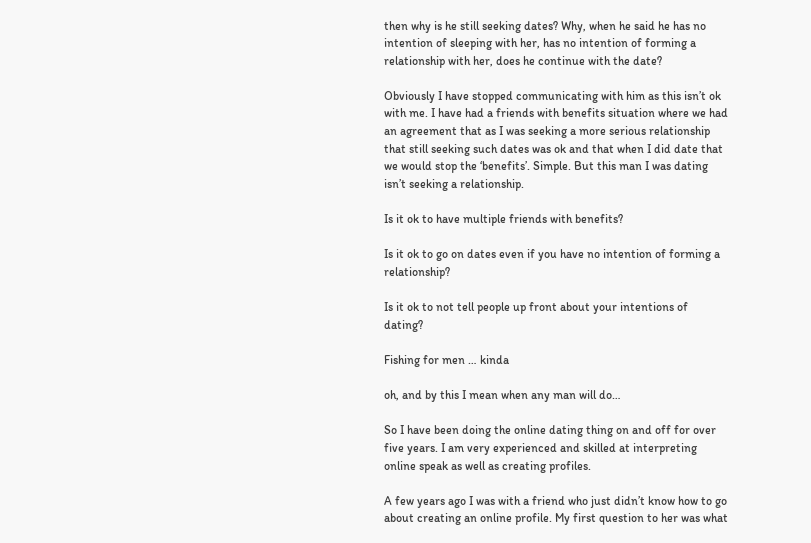then why is he still seeking dates? Why, when he said he has no intention of sleeping with her, has no intention of forming a relationship with her, does he continue with the date?

Obviously I have stopped communicating with him as this isn’t ok with me. I have had a friends with benefits situation where we had an agreement that as I was seeking a more serious relationship that still seeking such dates was ok and that when I did date that we would stop the ‘benefits’. Simple. But this man I was dating isn’t seeking a relationship.

Is it ok to have multiple friends with benefits?

Is it ok to go on dates even if you have no intention of forming a relationship?

Is it ok to not tell people up front about your intentions of dating?

Fishing for men … kinda

oh, and by this I mean when any man will do…

So I have been doing the online dating thing on and off for over five years. I am very experienced and skilled at interpreting online speak as well as creating profiles.

A few years ago I was with a friend who just didn’t know how to go about creating an online profile. My first question to her was what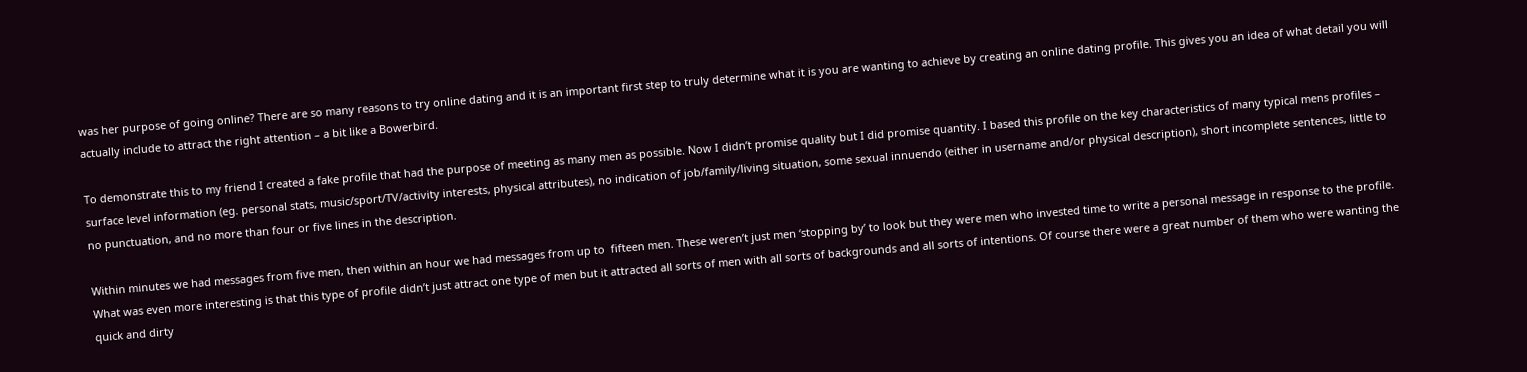was her purpose of going online? There are so many reasons to try online dating and it is an important first step to truly determine what it is you are wanting to achieve by creating an online dating profile. This gives you an idea of what detail you will actually include to attract the right attention – a bit like a Bowerbird.

To demonstrate this to my friend I created a fake profile that had the purpose of meeting as many men as possible. Now I didn’t promise quality but I did promise quantity. I based this profile on the key characteristics of many typical mens profiles – surface level information (eg. personal stats, music/sport/TV/activity interests, physical attributes), no indication of job/family/living situation, some sexual innuendo (either in username and/or physical description), short incomplete sentences, little to no punctuation, and no more than four or five lines in the description.

Within minutes we had messages from five men, then within an hour we had messages from up to  fifteen men. These weren’t just men ‘stopping by’ to look but they were men who invested time to write a personal message in response to the profile. What was even more interesting is that this type of profile didn’t just attract one type of men but it attracted all sorts of men with all sorts of backgrounds and all sorts of intentions. Of course there were a great number of them who were wanting the quick and dirty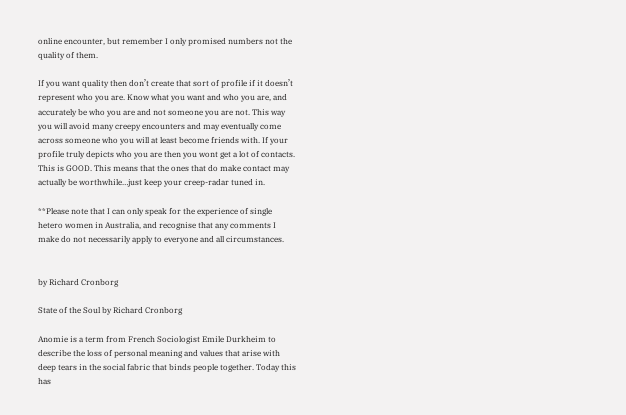online encounter, but remember I only promised numbers not the quality of them.

If you want quality then don’t create that sort of profile if it doesn’t represent who you are. Know what you want and who you are, and accurately be who you are and not someone you are not. This way you will avoid many creepy encounters and may eventually come across someone who you will at least become friends with. If your profile truly depicts who you are then you wont get a lot of contacts. This is GOOD. This means that the ones that do make contact may actually be worthwhile…just keep your creep-radar tuned in.

**Please note that I can only speak for the experience of single hetero women in Australia, and recognise that any comments I make do not necessarily apply to everyone and all circumstances.


by Richard Cronborg

State of the Soul by Richard Cronborg

Anomie is a term from French Sociologist Emile Durkheim to describe the loss of personal meaning and values that arise with deep tears in the social fabric that binds people together. Today this has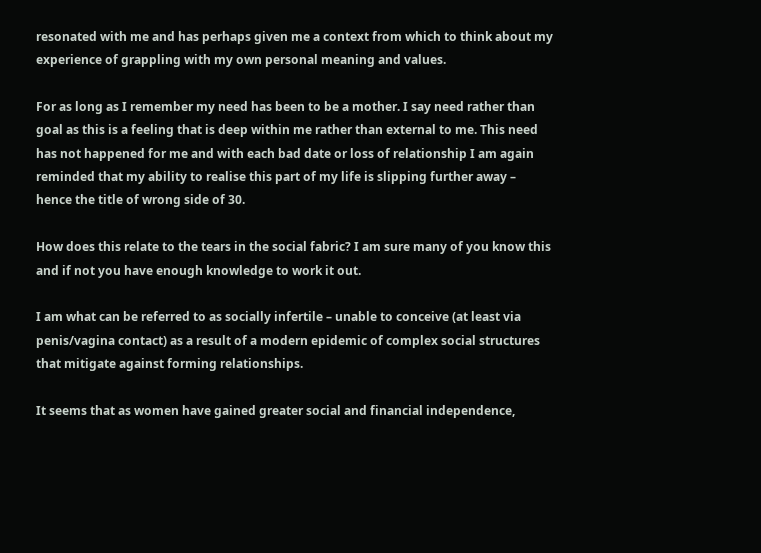resonated with me and has perhaps given me a context from which to think about my experience of grappling with my own personal meaning and values.

For as long as I remember my need has been to be a mother. I say need rather than goal as this is a feeling that is deep within me rather than external to me. This need has not happened for me and with each bad date or loss of relationship I am again reminded that my ability to realise this part of my life is slipping further away – hence the title of wrong side of 30.

How does this relate to the tears in the social fabric? I am sure many of you know this and if not you have enough knowledge to work it out.

I am what can be referred to as socially infertile – unable to conceive (at least via penis/vagina contact) as a result of a modern epidemic of complex social structures that mitigate against forming relationships.

It seems that as women have gained greater social and financial independence,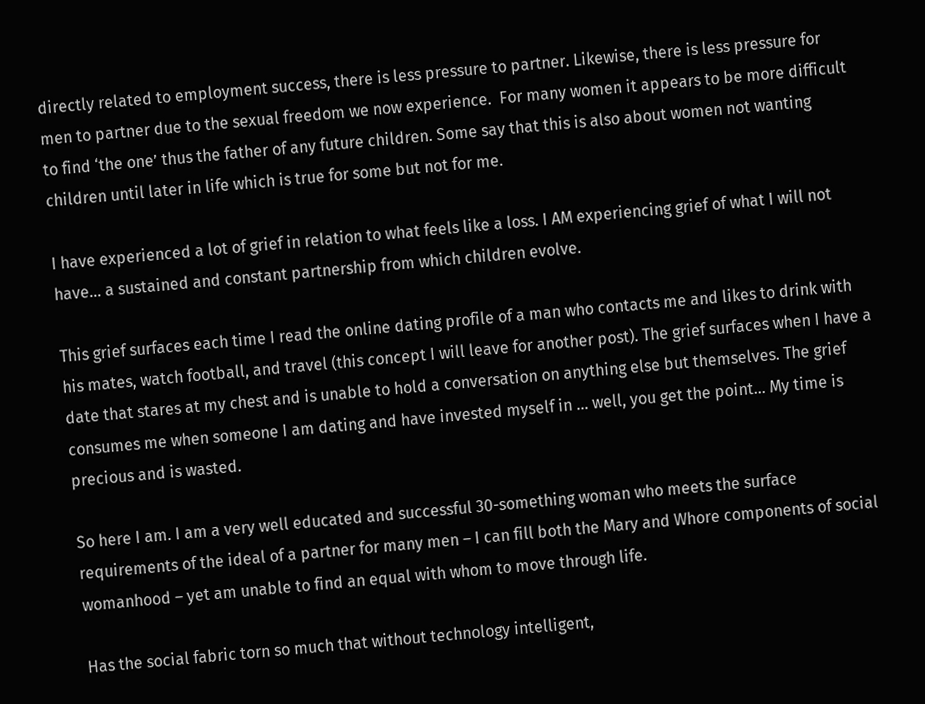directly related to employment success, there is less pressure to partner. Likewise, there is less pressure for men to partner due to the sexual freedom we now experience.  For many women it appears to be more difficult to find ‘the one’ thus the father of any future children. Some say that this is also about women not wanting children until later in life which is true for some but not for me.

I have experienced a lot of grief in relation to what feels like a loss. I AM experiencing grief of what I will not have… a sustained and constant partnership from which children evolve.

This grief surfaces each time I read the online dating profile of a man who contacts me and likes to drink with his mates, watch football, and travel (this concept I will leave for another post). The grief surfaces when I have a date that stares at my chest and is unable to hold a conversation on anything else but themselves. The grief consumes me when someone I am dating and have invested myself in … well, you get the point… My time is precious and is wasted.

So here I am. I am a very well educated and successful 30-something woman who meets the surface requirements of the ideal of a partner for many men – I can fill both the Mary and Whore components of social womanhood – yet am unable to find an equal with whom to move through life.

Has the social fabric torn so much that without technology intelligent,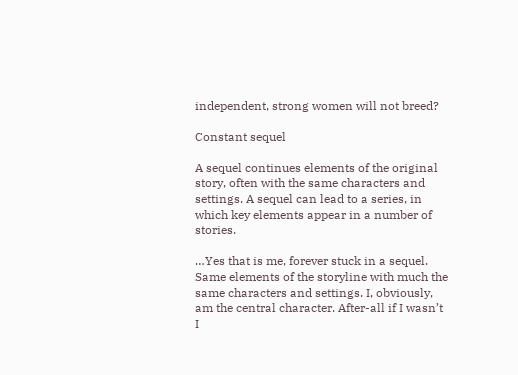independent, strong women will not breed?

Constant sequel

A sequel continues elements of the original story, often with the same characters and settings. A sequel can lead to a series, in which key elements appear in a number of stories.

…Yes that is me, forever stuck in a sequel. Same elements of the storyline with much the same characters and settings. I, obviously, am the central character. After-all if I wasn’t I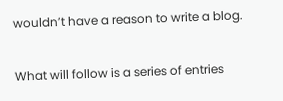wouldn’t have a reason to write a blog.

What will follow is a series of entries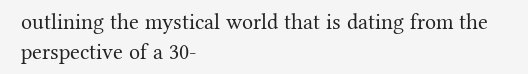outlining the mystical world that is dating from the perspective of a 30-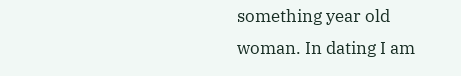something year old woman. In dating I am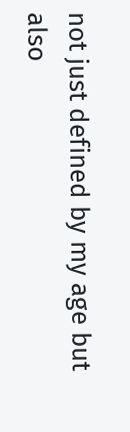not just defined by my age but also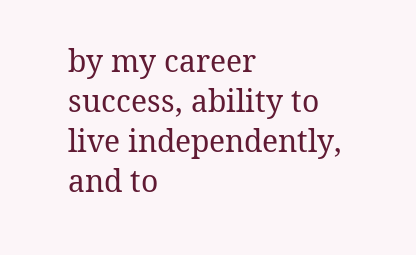by my career success, ability to live independently, and to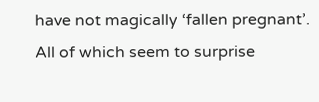have not magically ‘fallen pregnant’. All of which seem to surprise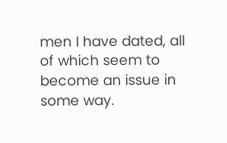men I have dated, all of which seem to become an issue in some way.